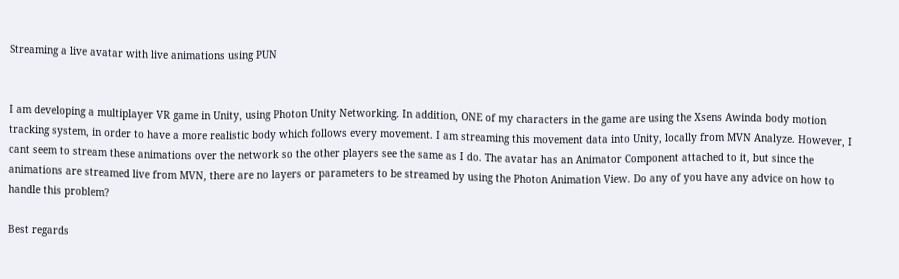Streaming a live avatar with live animations using PUN


I am developing a multiplayer VR game in Unity, using Photon Unity Networking. In addition, ONE of my characters in the game are using the Xsens Awinda body motion tracking system, in order to have a more realistic body which follows every movement. I am streaming this movement data into Unity, locally from MVN Analyze. However, I cant seem to stream these animations over the network so the other players see the same as I do. The avatar has an Animator Component attached to it, but since the animations are streamed live from MVN, there are no layers or parameters to be streamed by using the Photon Animation View. Do any of you have any advice on how to handle this problem?

Best regards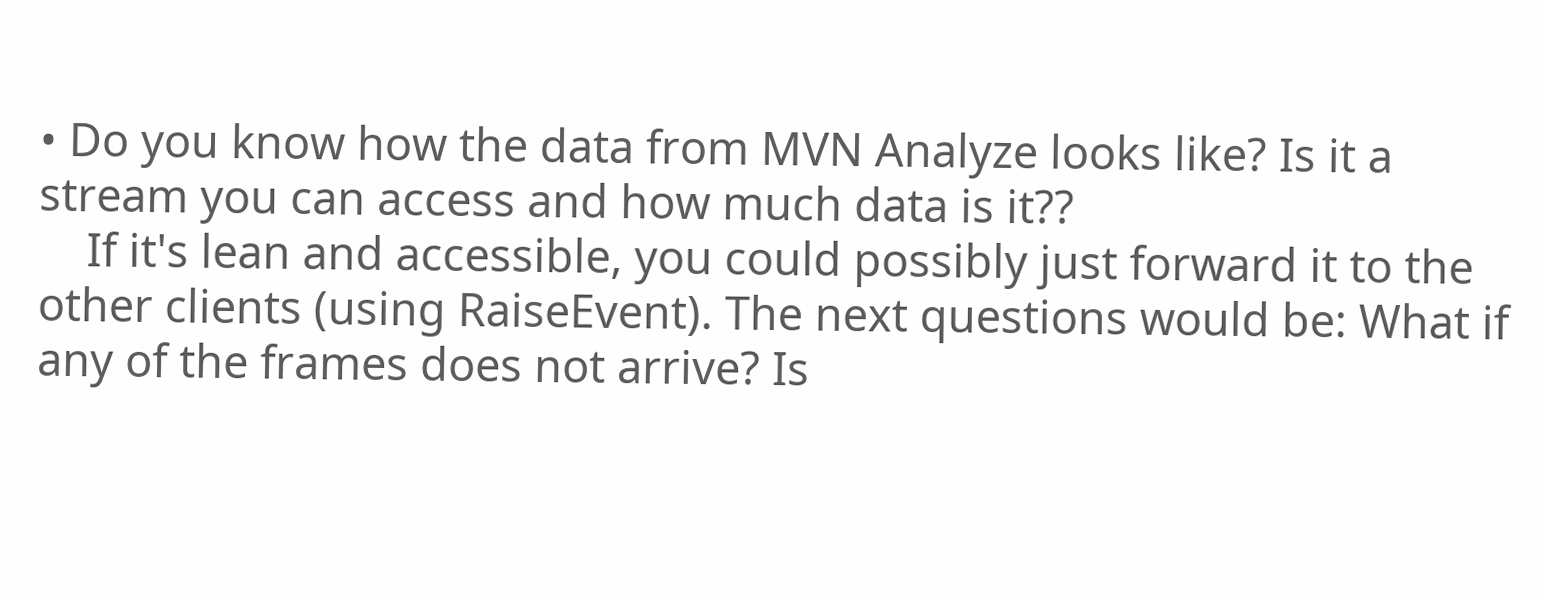• Do you know how the data from MVN Analyze looks like? Is it a stream you can access and how much data is it??
    If it's lean and accessible, you could possibly just forward it to the other clients (using RaiseEvent). The next questions would be: What if any of the frames does not arrive? Is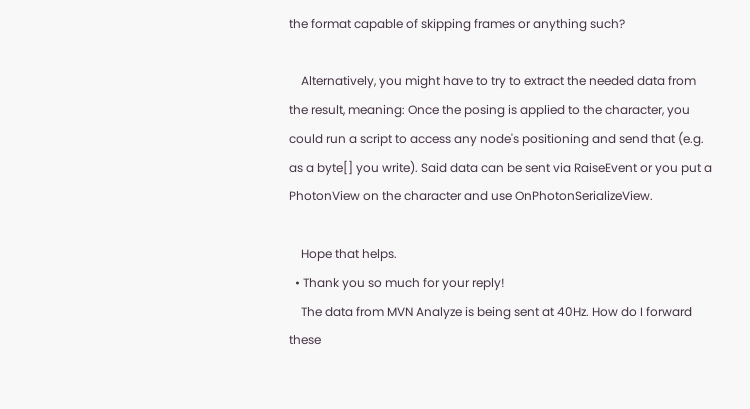the format capable of skipping frames or anything such?

    Alternatively, you might have to try to extract the needed data from the result, meaning: Once the posing is applied to the character, you could run a script to access any node's positioning and send that (e.g. as a byte[] you write). Said data can be sent via RaiseEvent or you put a PhotonView on the character and use OnPhotonSerializeView.

    Hope that helps.
  • Thank you so much for your reply!
    The data from MVN Analyze is being sent at 40Hz. How do I forward these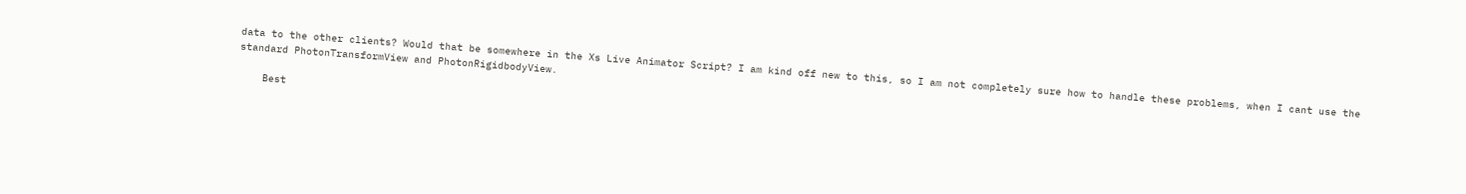data to the other clients? Would that be somewhere in the Xs Live Animator Script? I am kind off new to this, so I am not completely sure how to handle these problems, when I cant use the standard PhotonTransformView and PhotonRigidbodyView.

    Best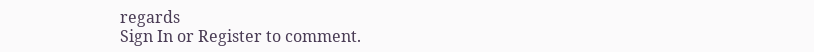regards
Sign In or Register to comment.